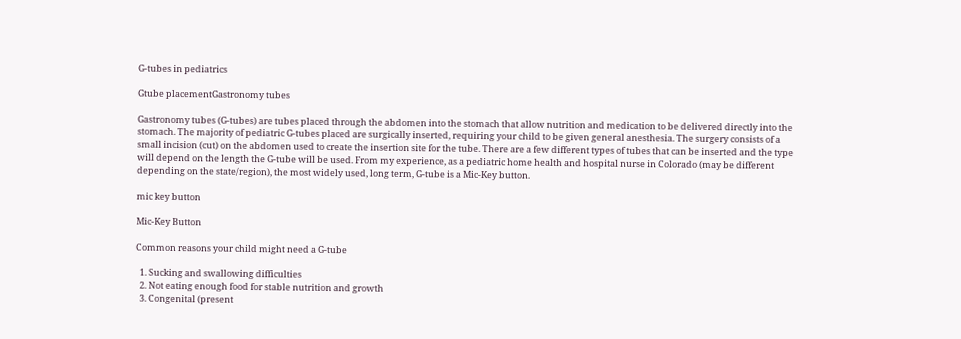G-tubes in pediatrics

Gtube placementGastronomy tubes

Gastronomy tubes (G-tubes) are tubes placed through the abdomen into the stomach that allow nutrition and medication to be delivered directly into the stomach. The majority of pediatric G-tubes placed are surgically inserted, requiring your child to be given general anesthesia. The surgery consists of a small incision (cut) on the abdomen used to create the insertion site for the tube. There are a few different types of tubes that can be inserted and the type will depend on the length the G-tube will be used. From my experience, as a pediatric home health and hospital nurse in Colorado (may be different depending on the state/region), the most widely used, long term, G-tube is a Mic-Key button.

mic key button

Mic-Key Button

Common reasons your child might need a G-tube

  1. Sucking and swallowing difficulties
  2. Not eating enough food for stable nutrition and growth
  3. Congenital (present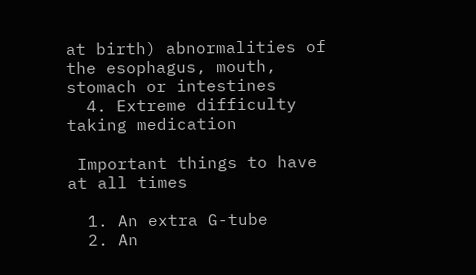at birth) abnormalities of the esophagus, mouth, stomach or intestines
  4. Extreme difficulty taking medication

 Important things to have at all times

  1. An extra G-tube
  2. An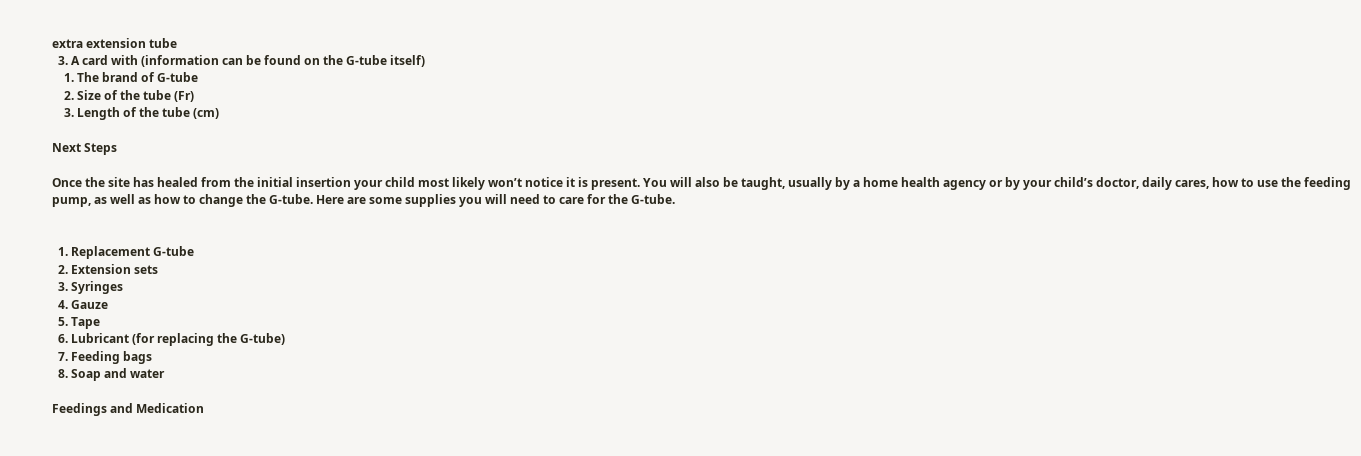extra extension tube
  3. A card with (information can be found on the G-tube itself)
    1. The brand of G-tube
    2. Size of the tube (Fr)
    3. Length of the tube (cm)

Next Steps

Once the site has healed from the initial insertion your child most likely won’t notice it is present. You will also be taught, usually by a home health agency or by your child’s doctor, daily cares, how to use the feeding pump, as well as how to change the G-tube. Here are some supplies you will need to care for the G-tube.


  1. Replacement G-tube
  2. Extension sets
  3. Syringes
  4. Gauze
  5. Tape
  6. Lubricant (for replacing the G-tube)
  7. Feeding bags
  8. Soap and water

Feedings and Medication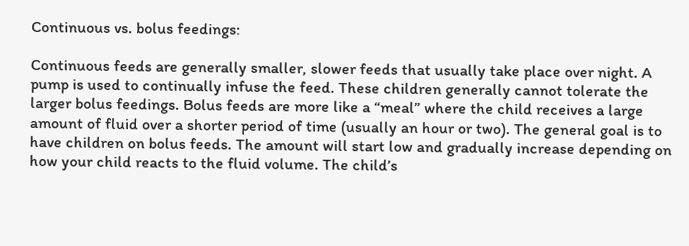Continuous vs. bolus feedings:

Continuous feeds are generally smaller, slower feeds that usually take place over night. A pump is used to continually infuse the feed. These children generally cannot tolerate the larger bolus feedings. Bolus feeds are more like a “meal” where the child receives a large amount of fluid over a shorter period of time (usually an hour or two). The general goal is to have children on bolus feeds. The amount will start low and gradually increase depending on how your child reacts to the fluid volume. The child’s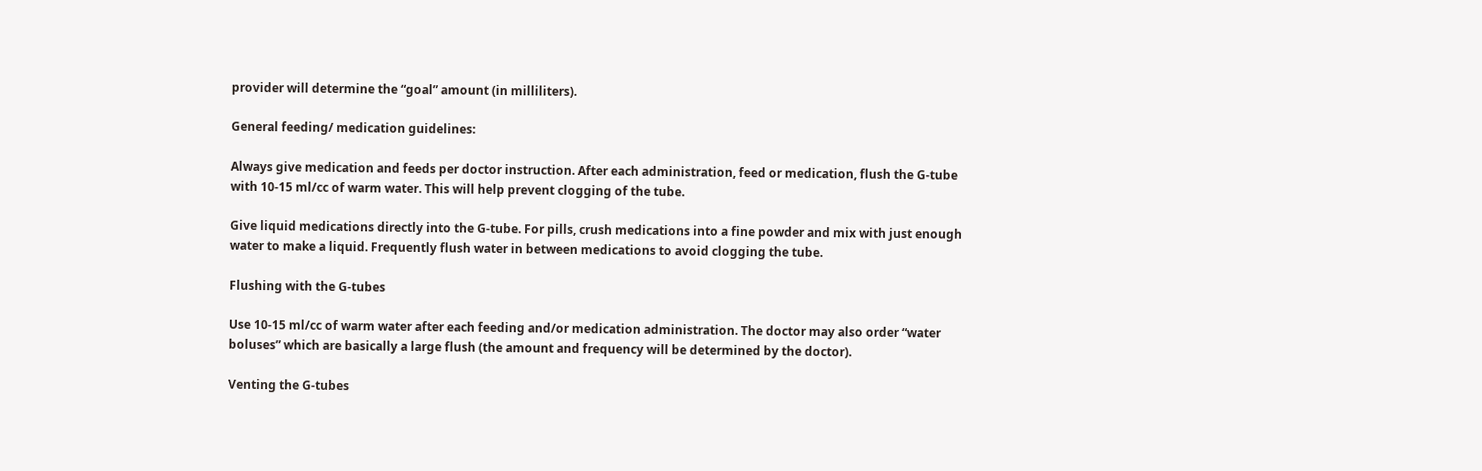provider will determine the “goal” amount (in milliliters).

General feeding/ medication guidelines:

Always give medication and feeds per doctor instruction. After each administration, feed or medication, flush the G-tube with 10-15 ml/cc of warm water. This will help prevent clogging of the tube.

Give liquid medications directly into the G-tube. For pills, crush medications into a fine powder and mix with just enough water to make a liquid. Frequently flush water in between medications to avoid clogging the tube.

Flushing with the G-tubes

Use 10-15 ml/cc of warm water after each feeding and/or medication administration. The doctor may also order “water boluses” which are basically a large flush (the amount and frequency will be determined by the doctor).

Venting the G-tubes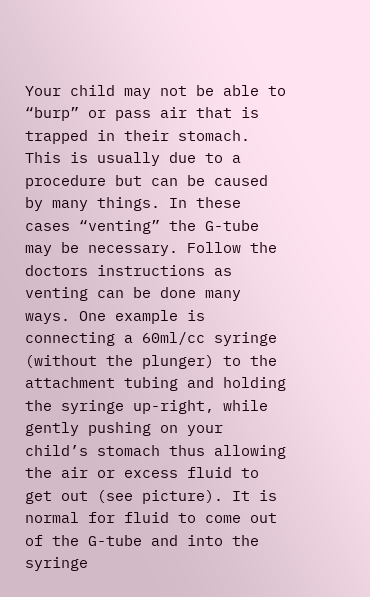Your child may not be able to “burp” or pass air that is trapped in their stomach. This is usually due to a procedure but can be caused by many things. In these cases “venting” the G-tube may be necessary. Follow the doctors instructions as venting can be done many ways. One example is connecting a 60ml/cc syringe (without the plunger) to the attachment tubing and holding the syringe up-right, while gently pushing on your child’s stomach thus allowing the air or excess fluid to get out (see picture). It is normal for fluid to come out of the G-tube and into the syringe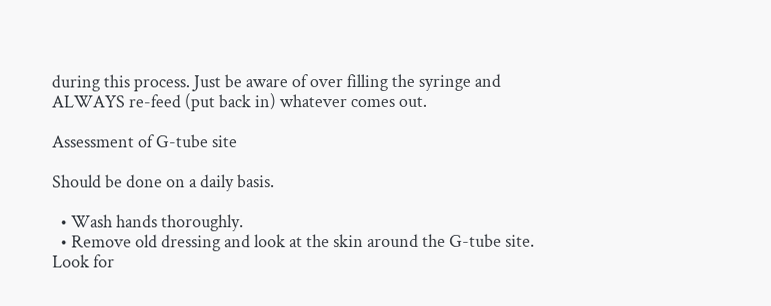during this process. Just be aware of over filling the syringe and ALWAYS re-feed (put back in) whatever comes out.

Assessment of G-tube site

Should be done on a daily basis.

  • Wash hands thoroughly.
  • Remove old dressing and look at the skin around the G-tube site. Look for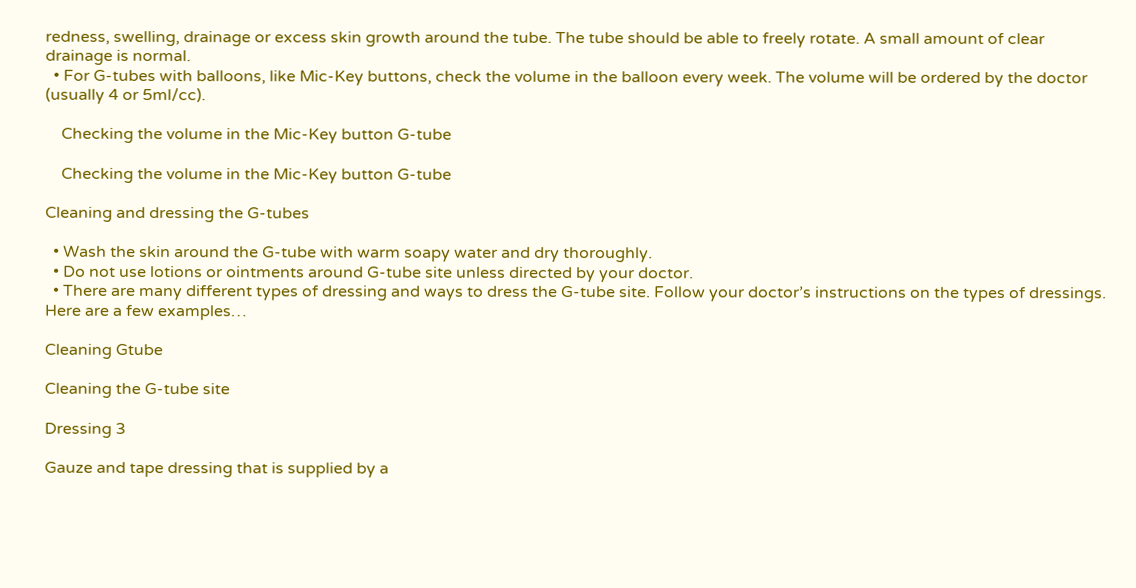redness, swelling, drainage or excess skin growth around the tube. The tube should be able to freely rotate. A small amount of clear drainage is normal.
  • For G-tubes with balloons, like Mic-Key buttons, check the volume in the balloon every week. The volume will be ordered by the doctor (usually 4 or 5ml/cc).

    Checking the volume in the Mic-Key button G-tube

    Checking the volume in the Mic-Key button G-tube

Cleaning and dressing the G-tubes

  • Wash the skin around the G-tube with warm soapy water and dry thoroughly.
  • Do not use lotions or ointments around G-tube site unless directed by your doctor.
  • There are many different types of dressing and ways to dress the G-tube site. Follow your doctor’s instructions on the types of dressings. Here are a few examples…

Cleaning Gtube

Cleaning the G-tube site

Dressing 3

Gauze and tape dressing that is supplied by a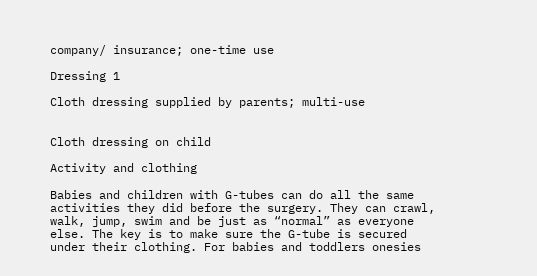company/ insurance; one-time use

Dressing 1

Cloth dressing supplied by parents; multi-use


Cloth dressing on child

Activity and clothing

Babies and children with G-tubes can do all the same activities they did before the surgery. They can crawl, walk, jump, swim and be just as “normal” as everyone else. The key is to make sure the G-tube is secured under their clothing. For babies and toddlers onesies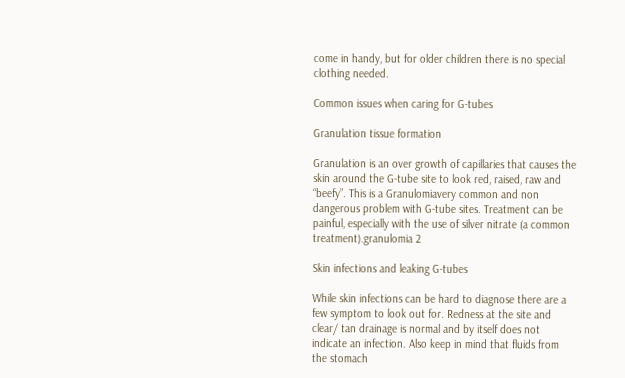come in handy, but for older children there is no special clothing needed.

Common issues when caring for G-tubes

Granulation tissue formation

Granulation is an over growth of capillaries that causes the skin around the G-tube site to look red, raised, raw and “beefy”. This is a Granulomiavery common and non dangerous problem with G-tube sites. Treatment can be painful, especially with the use of silver nitrate (a common treatment).granulomia 2

Skin infections and leaking G-tubes

While skin infections can be hard to diagnose there are a few symptom to look out for. Redness at the site and clear/ tan drainage is normal and by itself does not indicate an infection. Also keep in mind that fluids from the stomach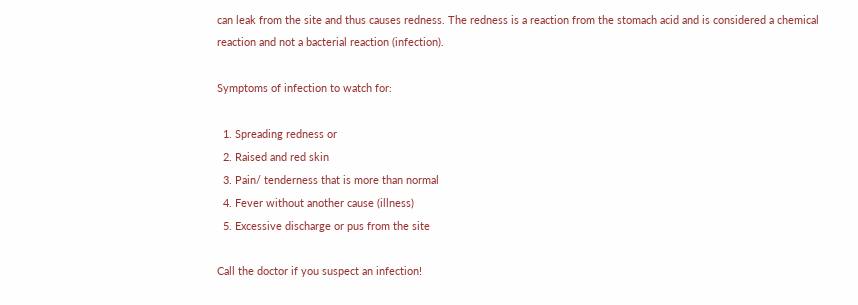can leak from the site and thus causes redness. The redness is a reaction from the stomach acid and is considered a chemical reaction and not a bacterial reaction (infection).

Symptoms of infection to watch for:

  1. Spreading redness or
  2. Raised and red skin
  3. Pain/ tenderness that is more than normal
  4. Fever without another cause (illness)
  5. Excessive discharge or pus from the site

Call the doctor if you suspect an infection!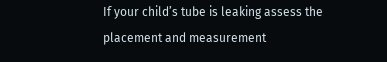If your child’s tube is leaking assess the placement and measurement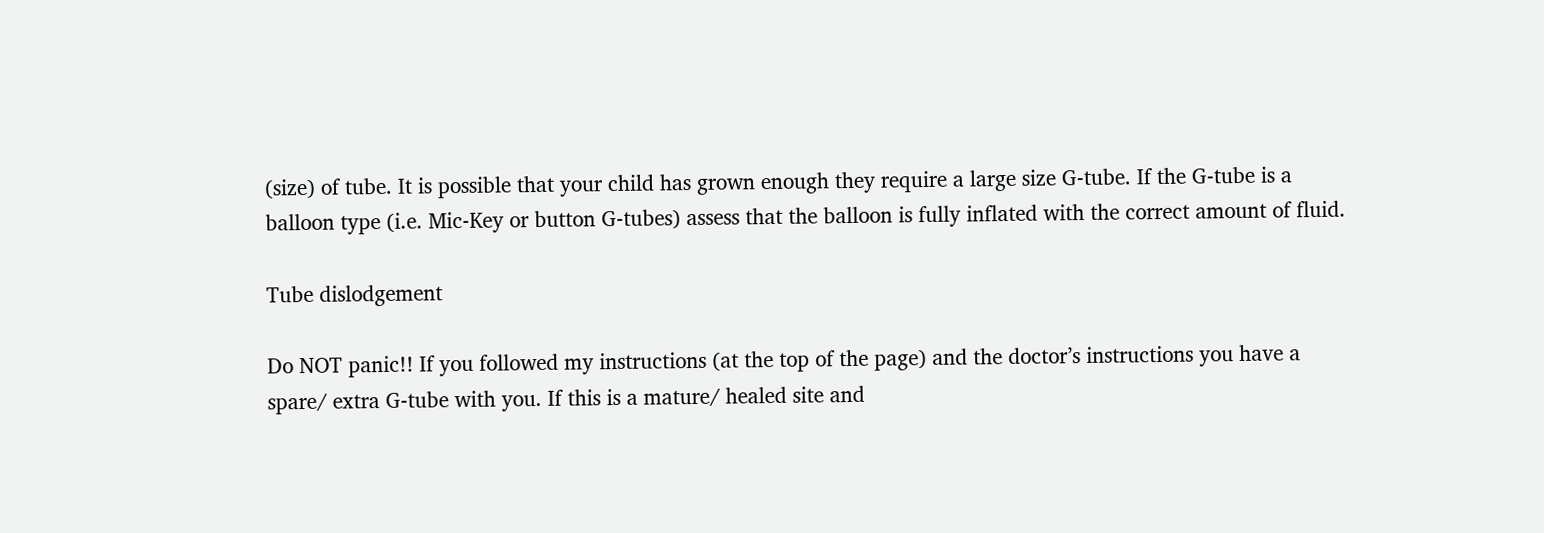(size) of tube. It is possible that your child has grown enough they require a large size G-tube. If the G-tube is a balloon type (i.e. Mic-Key or button G-tubes) assess that the balloon is fully inflated with the correct amount of fluid.

Tube dislodgement

Do NOT panic!! If you followed my instructions (at the top of the page) and the doctor’s instructions you have a spare/ extra G-tube with you. If this is a mature/ healed site and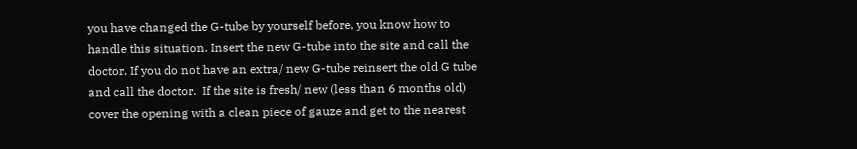you have changed the G-tube by yourself before, you know how to handle this situation. Insert the new G-tube into the site and call the doctor. If you do not have an extra/ new G-tube reinsert the old G tube and call the doctor.  If the site is fresh/ new (less than 6 months old) cover the opening with a clean piece of gauze and get to the nearest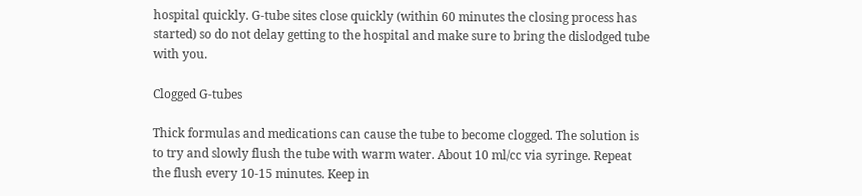hospital quickly. G-tube sites close quickly (within 60 minutes the closing process has started) so do not delay getting to the hospital and make sure to bring the dislodged tube with you.

Clogged G-tubes

Thick formulas and medications can cause the tube to become clogged. The solution is to try and slowly flush the tube with warm water. About 10 ml/cc via syringe. Repeat the flush every 10-15 minutes. Keep in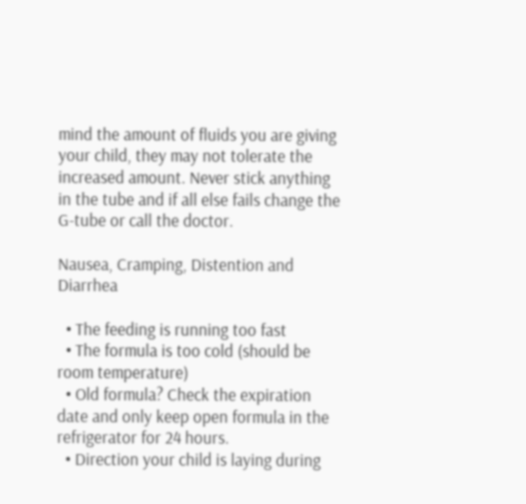mind the amount of fluids you are giving your child, they may not tolerate the increased amount. Never stick anything in the tube and if all else fails change the G-tube or call the doctor.

Nausea, Cramping, Distention and Diarrhea

  • The feeding is running too fast
  • The formula is too cold (should be room temperature)
  • Old formula? Check the expiration date and only keep open formula in the refrigerator for 24 hours.
  • Direction your child is laying during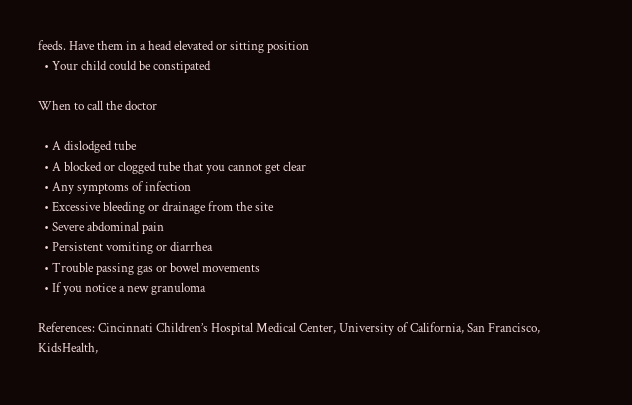feeds. Have them in a head elevated or sitting position
  • Your child could be constipated

When to call the doctor

  • A dislodged tube
  • A blocked or clogged tube that you cannot get clear
  • Any symptoms of infection
  • Excessive bleeding or drainage from the site
  • Severe abdominal pain
  • Persistent vomiting or diarrhea
  • Trouble passing gas or bowel movements
  • If you notice a new granuloma

References: Cincinnati Children’s Hospital Medical Center, University of California, San Francisco, KidsHealth,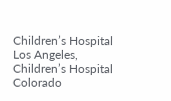Children’s Hospital Los Angeles, Children’s Hospital Colorado